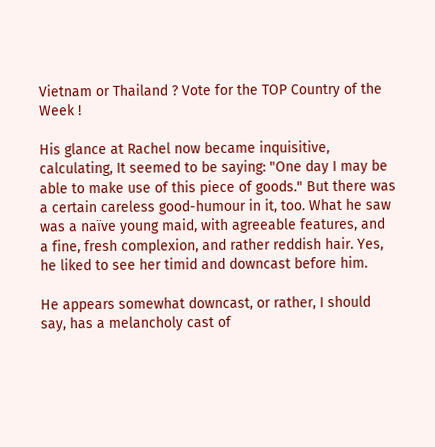Vietnam or Thailand ? Vote for the TOP Country of the Week !

His glance at Rachel now became inquisitive, calculating, It seemed to be saying: "One day I may be able to make use of this piece of goods." But there was a certain careless good-humour in it, too. What he saw was a naïve young maid, with agreeable features, and a fine, fresh complexion, and rather reddish hair. Yes, he liked to see her timid and downcast before him.

He appears somewhat downcast, or rather, I should say, has a melancholy cast of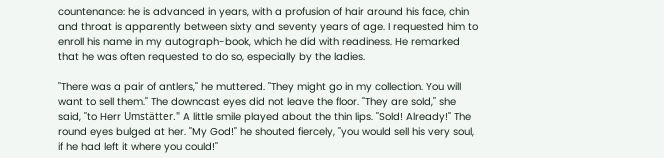countenance: he is advanced in years, with a profusion of hair around his face, chin and throat is apparently between sixty and seventy years of age. I requested him to enroll his name in my autograph-book, which he did with readiness. He remarked that he was often requested to do so, especially by the ladies.

"There was a pair of antlers," he muttered. "They might go in my collection. You will want to sell them." The downcast eyes did not leave the floor. "They are sold," she said, "to Herr Umstätter." A little smile played about the thin lips. "Sold! Already!" The round eyes bulged at her. "My God!" he shouted fiercely, "you would sell his very soul, if he had left it where you could!"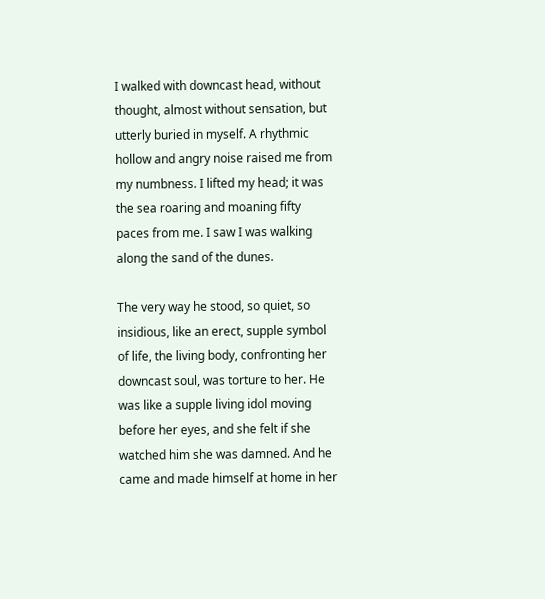I walked with downcast head, without thought, almost without sensation, but utterly buried in myself. A rhythmic hollow and angry noise raised me from my numbness. I lifted my head; it was the sea roaring and moaning fifty paces from me. I saw I was walking along the sand of the dunes.

The very way he stood, so quiet, so insidious, like an erect, supple symbol of life, the living body, confronting her downcast soul, was torture to her. He was like a supple living idol moving before her eyes, and she felt if she watched him she was damned. And he came and made himself at home in her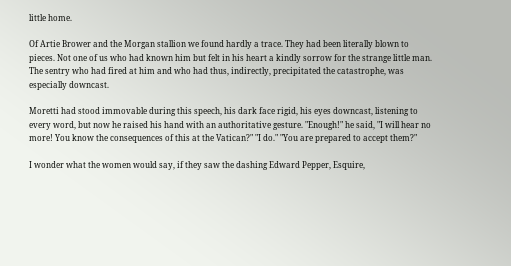little home.

Of Artie Brower and the Morgan stallion we found hardly a trace. They had been literally blown to pieces. Not one of us who had known him but felt in his heart a kindly sorrow for the strange little man. The sentry who had fired at him and who had thus, indirectly, precipitated the catastrophe, was especially downcast.

Moretti had stood immovable during this speech, his dark face rigid, his eyes downcast, listening to every word, but now he raised his hand with an authoritative gesture. "Enough!" he said, "I will hear no more! You know the consequences of this at the Vatican?" "I do." "You are prepared to accept them?"

I wonder what the women would say, if they saw the dashing Edward Pepper, Esquire,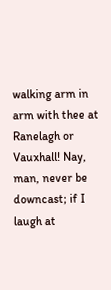walking arm in arm with thee at Ranelagh or Vauxhall! Nay, man, never be downcast; if I laugh at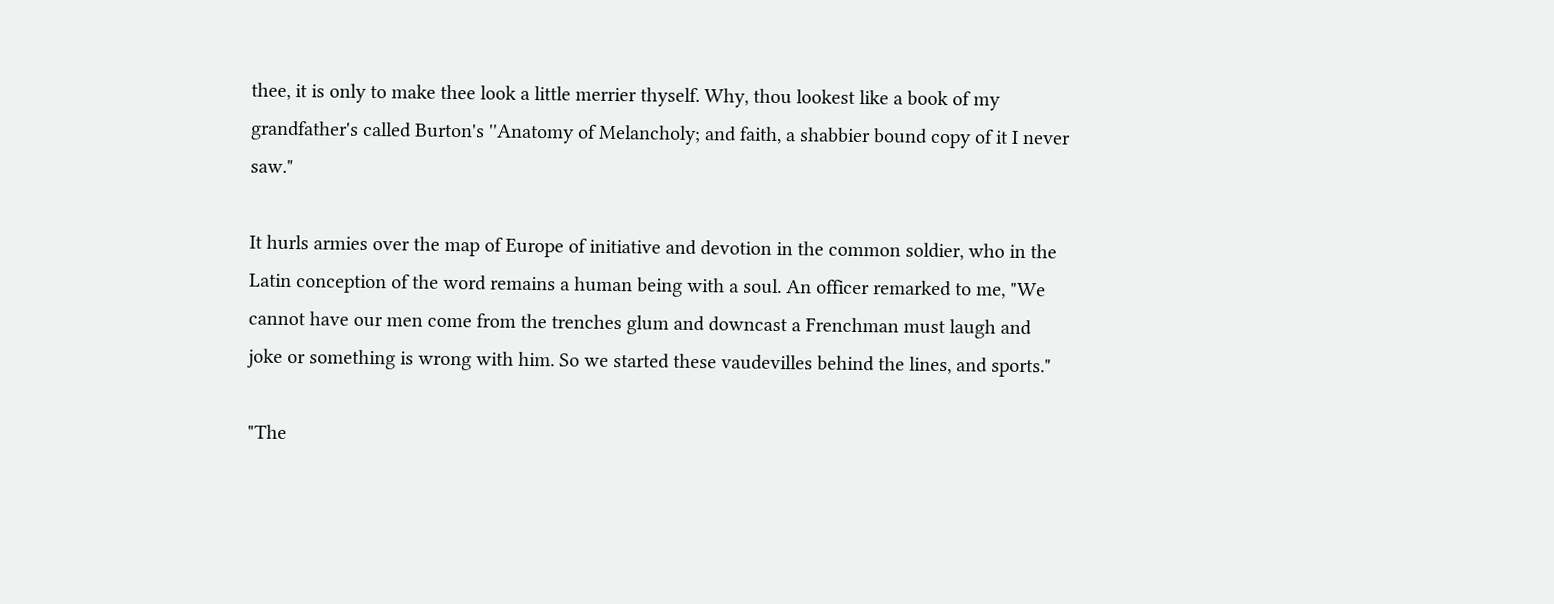thee, it is only to make thee look a little merrier thyself. Why, thou lookest like a book of my grandfather's called Burton's ''Anatomy of Melancholy; and faith, a shabbier bound copy of it I never saw."

It hurls armies over the map of Europe of initiative and devotion in the common soldier, who in the Latin conception of the word remains a human being with a soul. An officer remarked to me, "We cannot have our men come from the trenches glum and downcast a Frenchman must laugh and joke or something is wrong with him. So we started these vaudevilles behind the lines, and sports."

"The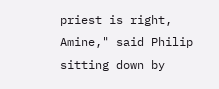priest is right, Amine," said Philip sitting down by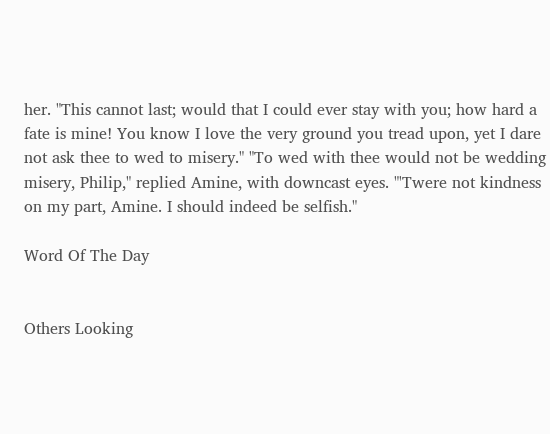her. "This cannot last; would that I could ever stay with you; how hard a fate is mine! You know I love the very ground you tread upon, yet I dare not ask thee to wed to misery." "To wed with thee would not be wedding misery, Philip," replied Amine, with downcast eyes. "'Twere not kindness on my part, Amine. I should indeed be selfish."

Word Of The Day


Others Looking